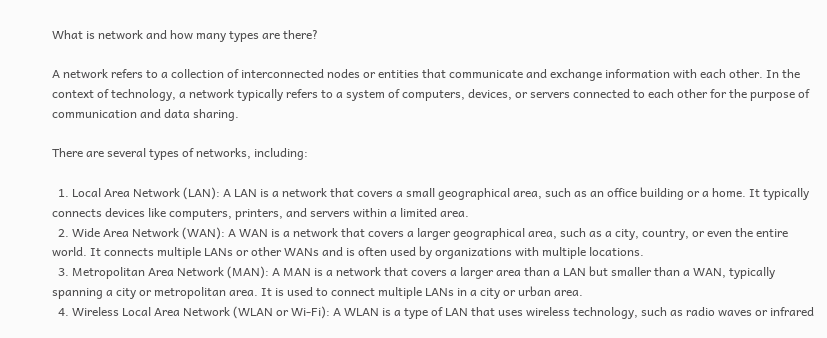What is network and how many types are there?

A network refers to a collection of interconnected nodes or entities that communicate and exchange information with each other. In the context of technology, a network typically refers to a system of computers, devices, or servers connected to each other for the purpose of communication and data sharing.

There are several types of networks, including:

  1. Local Area Network (LAN): A LAN is a network that covers a small geographical area, such as an office building or a home. It typically connects devices like computers, printers, and servers within a limited area.
  2. Wide Area Network (WAN): A WAN is a network that covers a larger geographical area, such as a city, country, or even the entire world. It connects multiple LANs or other WANs and is often used by organizations with multiple locations.
  3. Metropolitan Area Network (MAN): A MAN is a network that covers a larger area than a LAN but smaller than a WAN, typically spanning a city or metropolitan area. It is used to connect multiple LANs in a city or urban area.
  4. Wireless Local Area Network (WLAN or Wi-Fi): A WLAN is a type of LAN that uses wireless technology, such as radio waves or infrared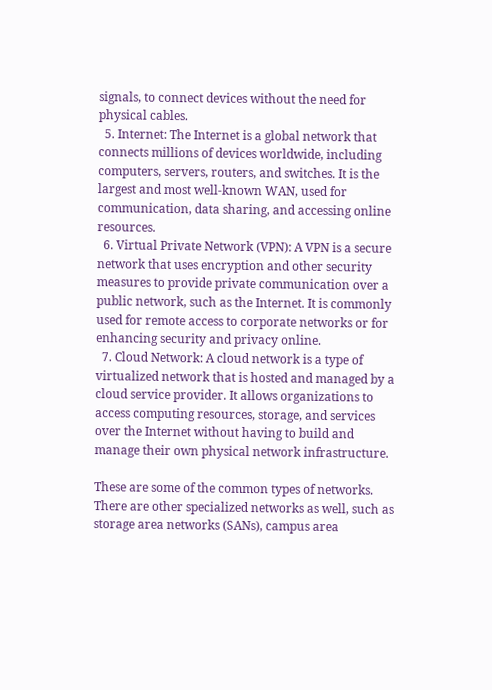signals, to connect devices without the need for physical cables.
  5. Internet: The Internet is a global network that connects millions of devices worldwide, including computers, servers, routers, and switches. It is the largest and most well-known WAN, used for communication, data sharing, and accessing online resources.
  6. Virtual Private Network (VPN): A VPN is a secure network that uses encryption and other security measures to provide private communication over a public network, such as the Internet. It is commonly used for remote access to corporate networks or for enhancing security and privacy online.
  7. Cloud Network: A cloud network is a type of virtualized network that is hosted and managed by a cloud service provider. It allows organizations to access computing resources, storage, and services over the Internet without having to build and manage their own physical network infrastructure.

These are some of the common types of networks. There are other specialized networks as well, such as storage area networks (SANs), campus area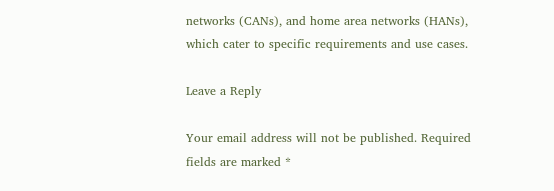networks (CANs), and home area networks (HANs), which cater to specific requirements and use cases.

Leave a Reply

Your email address will not be published. Required fields are marked *